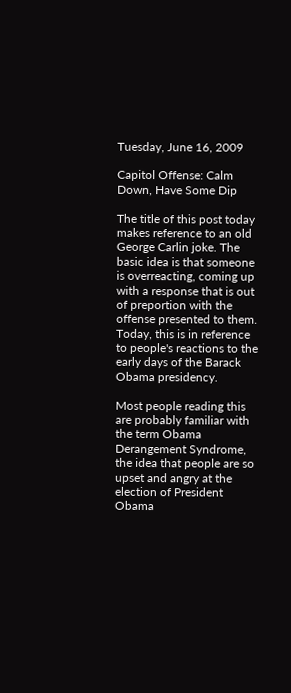Tuesday, June 16, 2009

Capitol Offense: Calm Down, Have Some Dip

The title of this post today makes reference to an old George Carlin joke. The basic idea is that someone is overreacting, coming up with a response that is out of preportion with the offense presented to them. Today, this is in reference to people's reactions to the early days of the Barack Obama presidency.

Most people reading this are probably familiar with the term Obama Derangement Syndrome, the idea that people are so upset and angry at the election of President Obama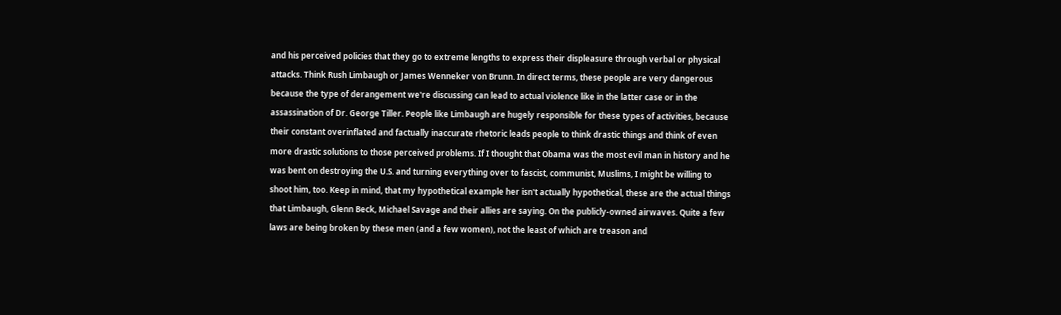and his perceived policies that they go to extreme lengths to express their displeasure through verbal or physical attacks. Think Rush Limbaugh or James Wenneker von Brunn. In direct terms, these people are very dangerous because the type of derangement we're discussing can lead to actual violence like in the latter case or in the assassination of Dr. George Tiller. People like Limbaugh are hugely responsible for these types of activities, because their constant overinflated and factually inaccurate rhetoric leads people to think drastic things and think of even more drastic solutions to those perceived problems. If I thought that Obama was the most evil man in history and he was bent on destroying the U.S. and turning everything over to fascist, communist, Muslims, I might be willing to shoot him, too. Keep in mind, that my hypothetical example her isn't actually hypothetical, these are the actual things that Limbaugh, Glenn Beck, Michael Savage and their allies are saying. On the publicly-owned airwaves. Quite a few laws are being broken by these men (and a few women), not the least of which are treason and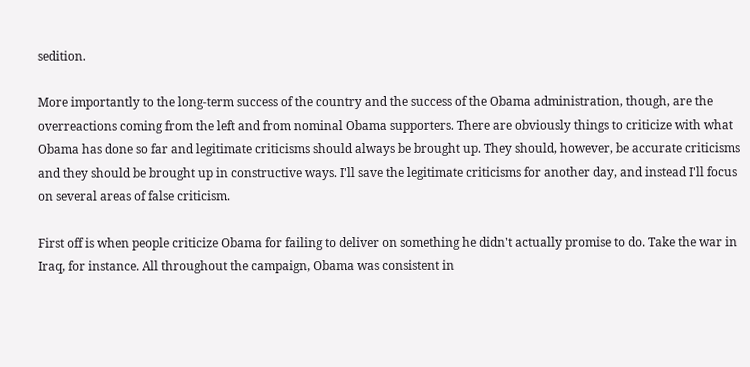sedition.

More importantly to the long-term success of the country and the success of the Obama administration, though, are the overreactions coming from the left and from nominal Obama supporters. There are obviously things to criticize with what Obama has done so far and legitimate criticisms should always be brought up. They should, however, be accurate criticisms and they should be brought up in constructive ways. I'll save the legitimate criticisms for another day, and instead I'll focus on several areas of false criticism.

First off is when people criticize Obama for failing to deliver on something he didn't actually promise to do. Take the war in Iraq, for instance. All throughout the campaign, Obama was consistent in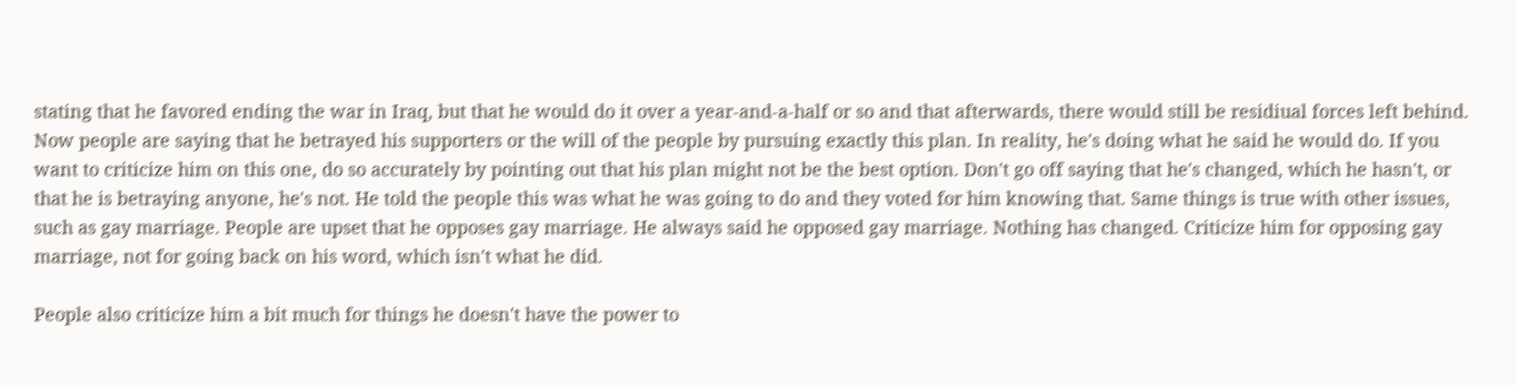stating that he favored ending the war in Iraq, but that he would do it over a year-and-a-half or so and that afterwards, there would still be residiual forces left behind. Now people are saying that he betrayed his supporters or the will of the people by pursuing exactly this plan. In reality, he's doing what he said he would do. If you want to criticize him on this one, do so accurately by pointing out that his plan might not be the best option. Don't go off saying that he's changed, which he hasn't, or that he is betraying anyone, he's not. He told the people this was what he was going to do and they voted for him knowing that. Same things is true with other issues, such as gay marriage. People are upset that he opposes gay marriage. He always said he opposed gay marriage. Nothing has changed. Criticize him for opposing gay marriage, not for going back on his word, which isn't what he did.

People also criticize him a bit much for things he doesn't have the power to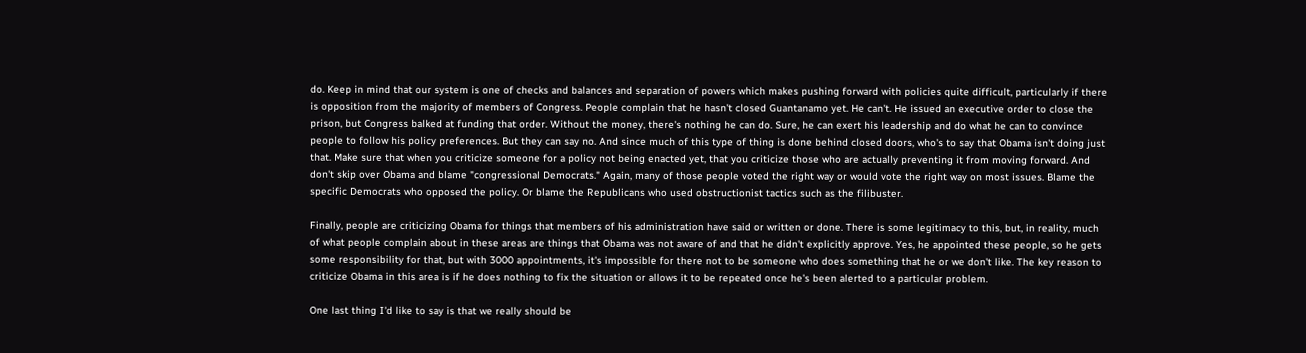do. Keep in mind that our system is one of checks and balances and separation of powers which makes pushing forward with policies quite difficult, particularly if there is opposition from the majority of members of Congress. People complain that he hasn't closed Guantanamo yet. He can't. He issued an executive order to close the prison, but Congress balked at funding that order. Without the money, there's nothing he can do. Sure, he can exert his leadership and do what he can to convince people to follow his policy preferences. But they can say no. And since much of this type of thing is done behind closed doors, who's to say that Obama isn't doing just that. Make sure that when you criticize someone for a policy not being enacted yet, that you criticize those who are actually preventing it from moving forward. And don't skip over Obama and blame "congressional Democrats." Again, many of those people voted the right way or would vote the right way on most issues. Blame the specific Democrats who opposed the policy. Or blame the Republicans who used obstructionist tactics such as the filibuster.

Finally, people are criticizing Obama for things that members of his administration have said or written or done. There is some legitimacy to this, but, in reality, much of what people complain about in these areas are things that Obama was not aware of and that he didn't explicitly approve. Yes, he appointed these people, so he gets some responsibility for that, but with 3000 appointments, it's impossible for there not to be someone who does something that he or we don't like. The key reason to criticize Obama in this area is if he does nothing to fix the situation or allows it to be repeated once he's been alerted to a particular problem.

One last thing I'd like to say is that we really should be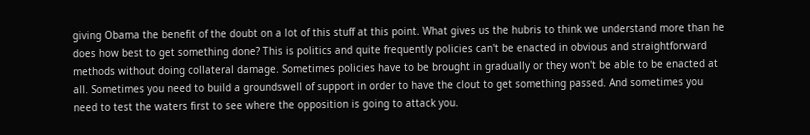giving Obama the benefit of the doubt on a lot of this stuff at this point. What gives us the hubris to think we understand more than he does how best to get something done? This is politics and quite frequently policies can't be enacted in obvious and straightforward methods without doing collateral damage. Sometimes policies have to be brought in gradually or they won't be able to be enacted at all. Sometimes you need to build a groundswell of support in order to have the clout to get something passed. And sometimes you need to test the waters first to see where the opposition is going to attack you.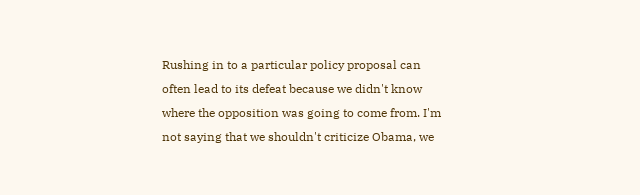Rushing in to a particular policy proposal can often lead to its defeat because we didn't know where the opposition was going to come from. I'm not saying that we shouldn't criticize Obama, we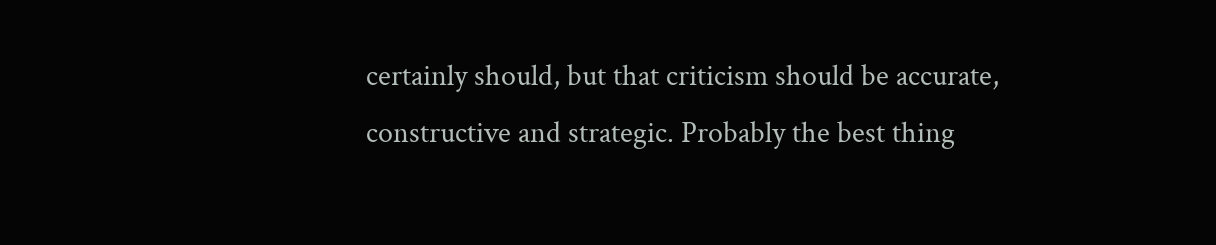certainly should, but that criticism should be accurate, constructive and strategic. Probably the best thing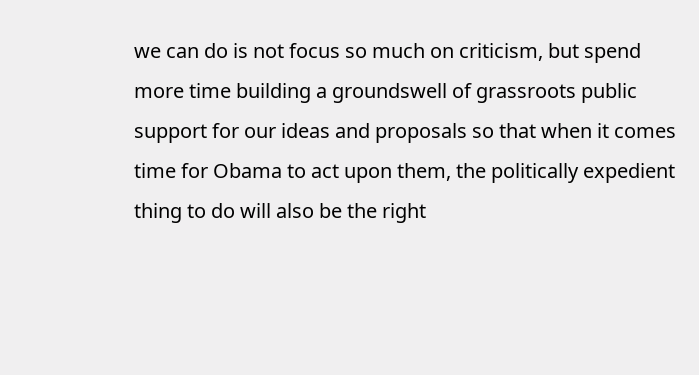we can do is not focus so much on criticism, but spend more time building a groundswell of grassroots public support for our ideas and proposals so that when it comes time for Obama to act upon them, the politically expedient thing to do will also be the right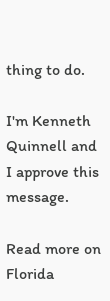thing to do.

I'm Kenneth Quinnell and I approve this message.

Read more on Florida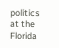politics at the Florida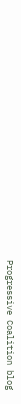Progressive Coalition blog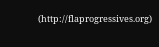(http://flaprogressives.org)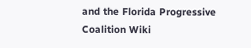and the Florida Progressive Coalition Wiki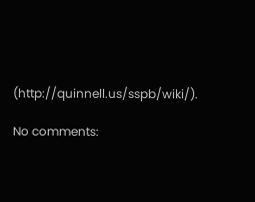(http://quinnell.us/sspb/wiki/).

No comments: